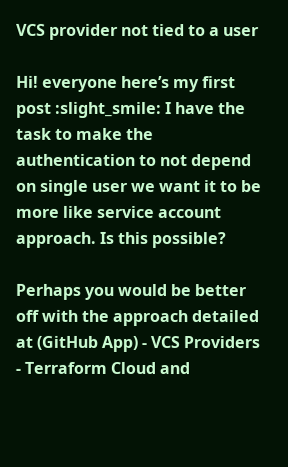VCS provider not tied to a user

Hi! everyone here’s my first post :slight_smile: I have the task to make the authentication to not depend on single user we want it to be more like service account approach. Is this possible?

Perhaps you would be better off with the approach detailed at (GitHub App) - VCS Providers - Terraform Cloud and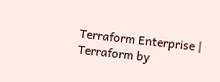Terraform Enterprise | Terraform by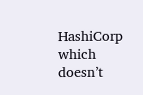HashiCorp which doesn’t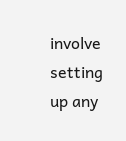involve setting up any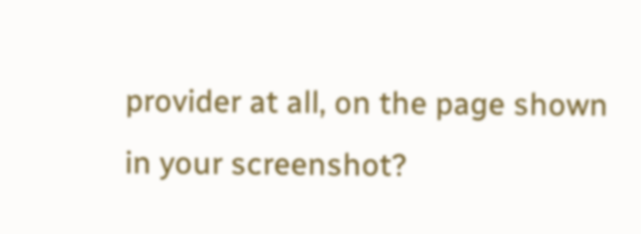provider at all, on the page shown in your screenshot?